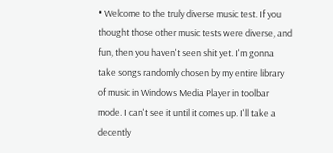• Welcome to the truly diverse music test. If you thought those other music tests were diverse, and fun, then you haven't seen shit yet. I'm gonna take songs randomly chosen by my entire library of music in Windows Media Player in toolbar mode. I can't see it until it comes up. I'll take a decently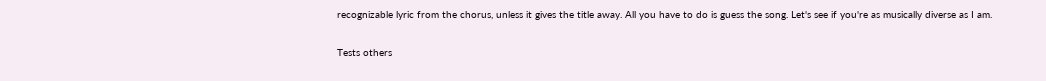recognizable lyric from the chorus, unless it gives the title away. All you have to do is guess the song. Let's see if you're as musically diverse as I am.

Tests others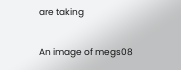are taking

An image of megs08